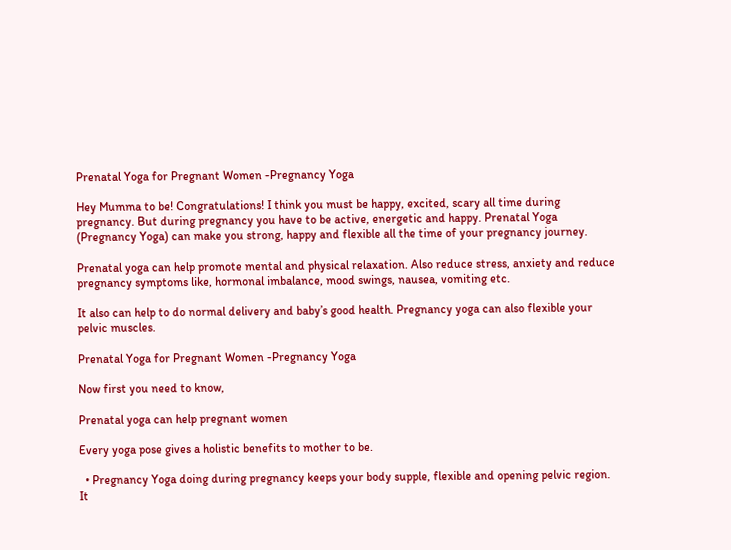Prenatal Yoga for Pregnant Women -Pregnancy Yoga

Hey Mumma to be! Congratulations! I think you must be happy, excited, scary all time during pregnancy. But during pregnancy you have to be active, energetic and happy. Prenatal Yoga (Pregnancy Yoga) can make you strong, happy and flexible all the time of your pregnancy journey.

Prenatal yoga can help promote mental and physical relaxation. Also reduce stress, anxiety and reduce pregnancy symptoms like, hormonal imbalance, mood swings, nausea, vomiting etc.

It also can help to do normal delivery and baby’s good health. Pregnancy yoga can also flexible your pelvic muscles.

Prenatal Yoga for Pregnant Women -Pregnancy Yoga

Now first you need to know,

Prenatal yoga can help pregnant women

Every yoga pose gives a holistic benefits to mother to be.

  • Pregnancy Yoga doing during pregnancy keeps your body supple, flexible and opening pelvic region. It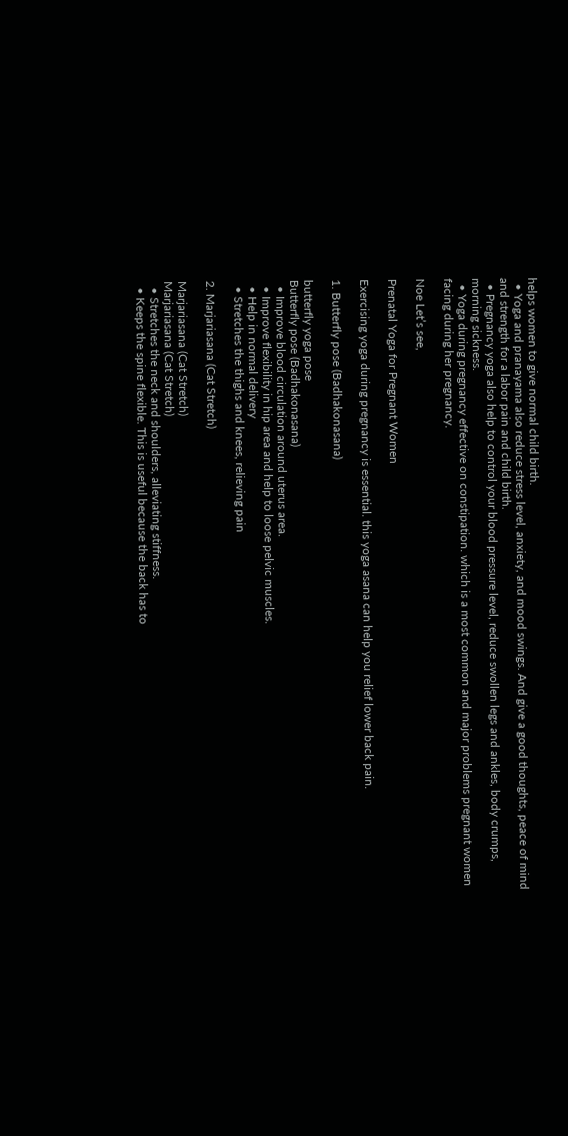helps women to give normal child birth.
  • Yoga and pranayama also reduce stress level, anxiety, and mood swings. And give a good thoughts, peace of mind and strength for a labor pain and child birth.
  • Pregnancy yoga also help to control your blood pressure level, reduce swollen legs and ankles, body crumps, morning sickness.
  • Yoga during pregnancy effective on constipation. which is a most common and major problems pregnant women facing during her pregnancy.

Noe Let’s see,

Prenatal Yoga for Pregnant Women

Exercising yoga during pregnancy is essential. this yoga asana can help you relief lower back pain.

1. Butterfly pose (Badhakonasana)

butterfly yoga pose
Butterfly pose (Badhakonasana)
  • Improve blood circulation around uterus area.
  • Improve flexibility in hip area and help to loose pelvic muscles.
  • Help in normal delivery
  • Stretches the thighs and knees, relieving pain

2. Marjariasana (Cat Stretch)

Marjariasana (Cat Stretch)
Marjariasana (Cat Stretch)
  • Stretches the neck and shoulders, alleviating stiffness.
  • Keeps the spine flexible. This is useful because the back has to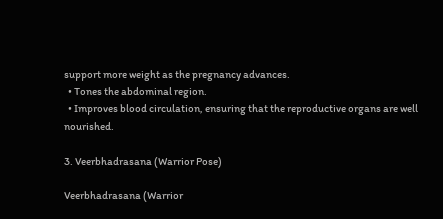support more weight as the pregnancy advances.
  • Tones the abdominal region.
  • Improves blood circulation, ensuring that the reproductive organs are well nourished.

3. Veerbhadrasana (Warrior Pose)

Veerbhadrasana (Warrior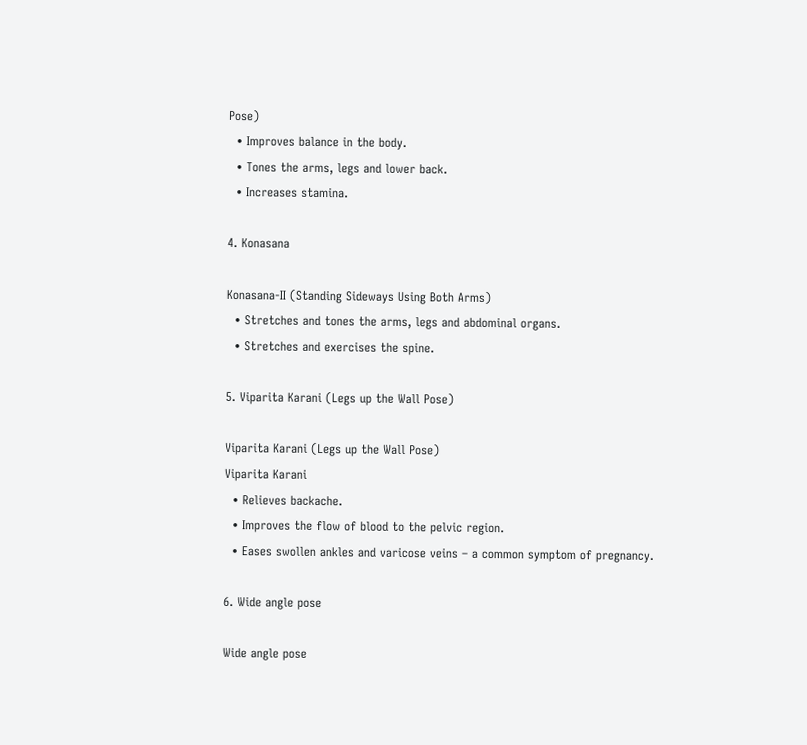Pose)
  • Improves balance in the body.
  • Tones the arms, legs and lower back.
  • Increases stamina.

4. Konasana

Konasana-II (Standing Sideways Using Both Arms)
  • Stretches and tones the arms, legs and abdominal organs.
  • Stretches and exercises the spine.

5. Viparita Karani (Legs up the Wall Pose)

Viparita Karani (Legs up the Wall Pose)
Viparita Karani
  • Relieves backache.
  • Improves the flow of blood to the pelvic region.
  • Eases swollen ankles and varicose veins – a common symptom of pregnancy.

6. Wide angle pose

Wide angle pose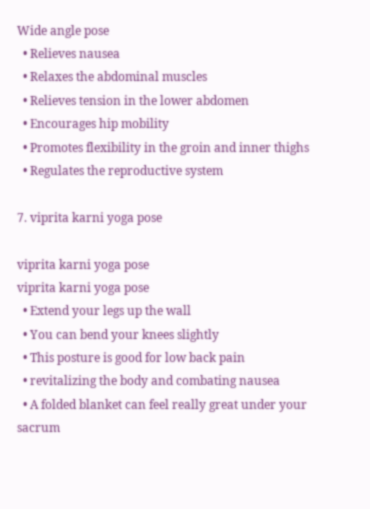Wide angle pose
  • Relieves nausea
  • Relaxes the abdominal muscles
  • Relieves tension in the lower abdomen
  • Encourages hip mobility
  • Promotes flexibility in the groin and inner thighs
  • Regulates the reproductive system

7. viprita karni yoga pose

viprita karni yoga pose
viprita karni yoga pose
  • Extend your legs up the wall
  • You can bend your knees slightly
  • This posture is good for low back pain
  • revitalizing the body and combating nausea
  • A folded blanket can feel really great under your sacrum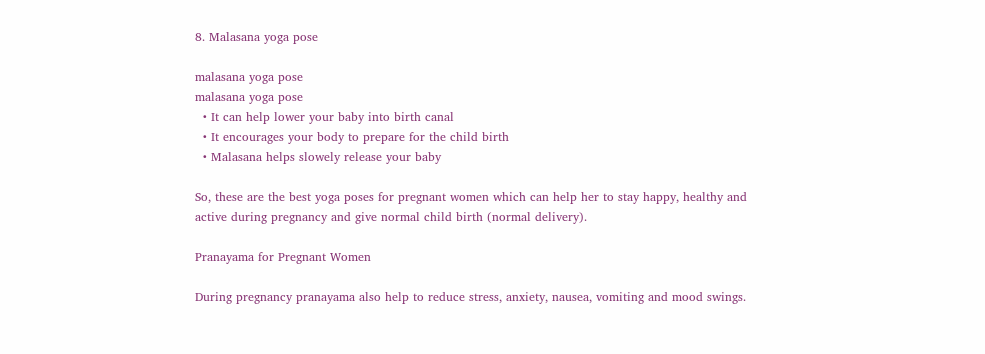8. Malasana yoga pose

malasana yoga pose
malasana yoga pose
  • It can help lower your baby into birth canal
  • It encourages your body to prepare for the child birth
  • Malasana helps slowely release your baby

So, these are the best yoga poses for pregnant women which can help her to stay happy, healthy and active during pregnancy and give normal child birth (normal delivery).

Pranayama for Pregnant Women

During pregnancy pranayama also help to reduce stress, anxiety, nausea, vomiting and mood swings.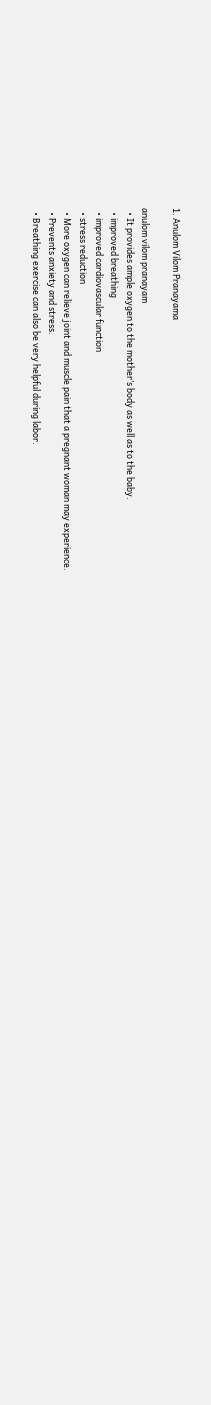1. Anulom Vilom Pranayama

anulom vilom pranayam
  • It provides ample oxygen to the mother’s body as well as to the baby.
  • improved breathing
  • improved cardiovascular function
  • stress reduction
  • More oxygen can relieve joint and muscle pain that a pregnant woman may experience.
  • Prevents anxiety and stress.
  • Breathing exercise can also be very helpful during labor.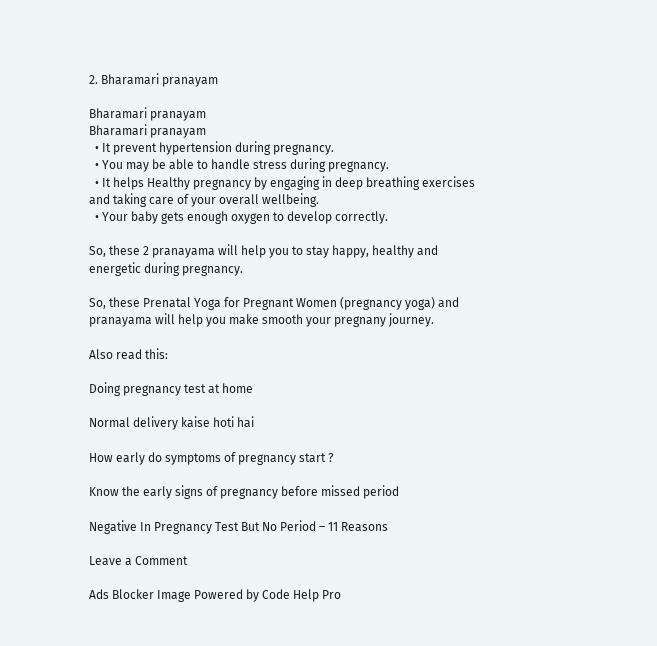2. Bharamari pranayam

Bharamari pranayam
Bharamari pranayam
  • It prevent hypertension during pregnancy.
  • You may be able to handle stress during pregnancy.
  • It helps Healthy pregnancy by engaging in deep breathing exercises and taking care of your overall wellbeing.
  • Your baby gets enough oxygen to develop correctly.

So, these 2 pranayama will help you to stay happy, healthy and energetic during pregnancy.

So, these Prenatal Yoga for Pregnant Women (pregnancy yoga) and pranayama will help you make smooth your pregnany journey.

Also read this:

Doing pregnancy test at home

Normal delivery kaise hoti hai

How early do symptoms of pregnancy start ?

Know the early signs of pregnancy before missed period

Negative In Pregnancy Test But No Period – 11 Reasons

Leave a Comment

Ads Blocker Image Powered by Code Help Pro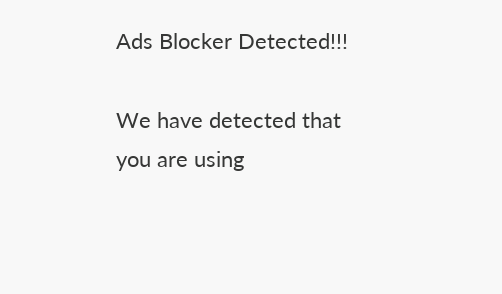Ads Blocker Detected!!!

We have detected that you are using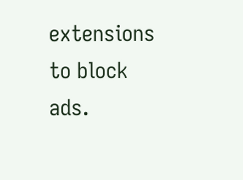extensions to block ads.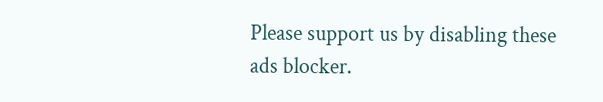Please support us by disabling these ads blocker.